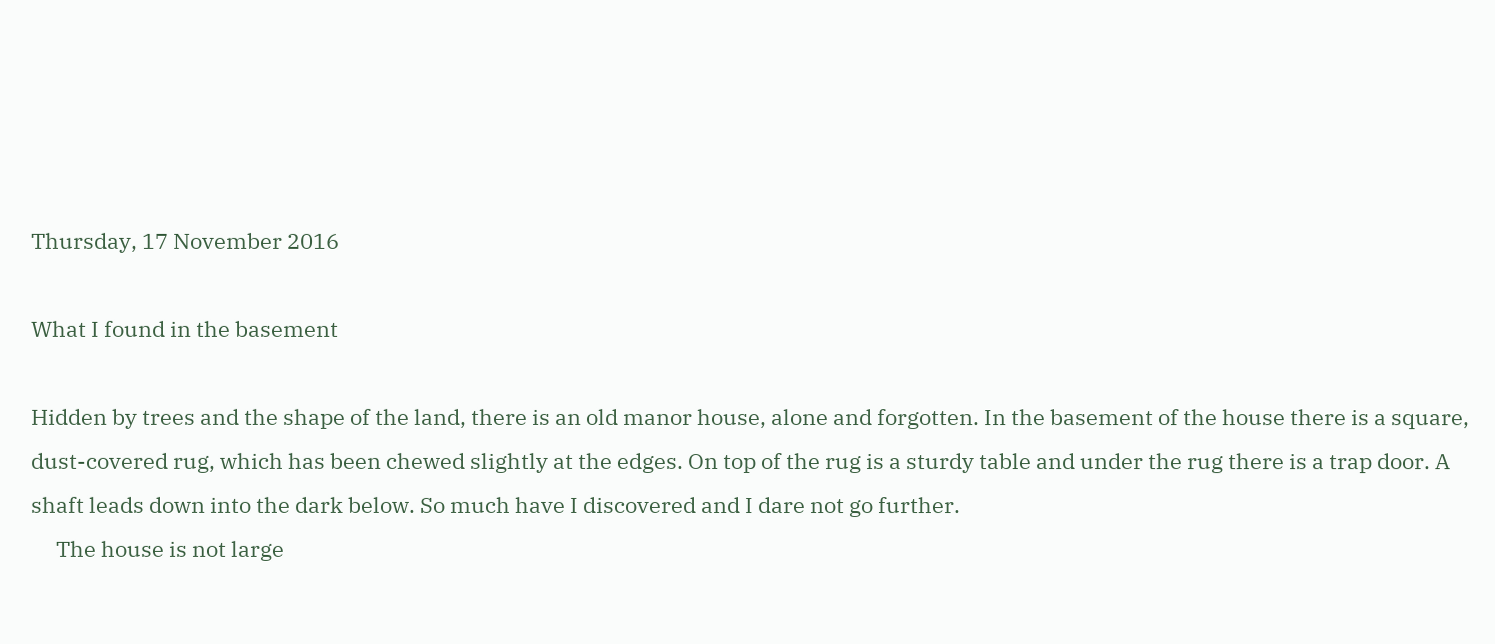Thursday, 17 November 2016

What I found in the basement

Hidden by trees and the shape of the land, there is an old manor house, alone and forgotten. In the basement of the house there is a square, dust-covered rug, which has been chewed slightly at the edges. On top of the rug is a sturdy table and under the rug there is a trap door. A shaft leads down into the dark below. So much have I discovered and I dare not go further.
     The house is not large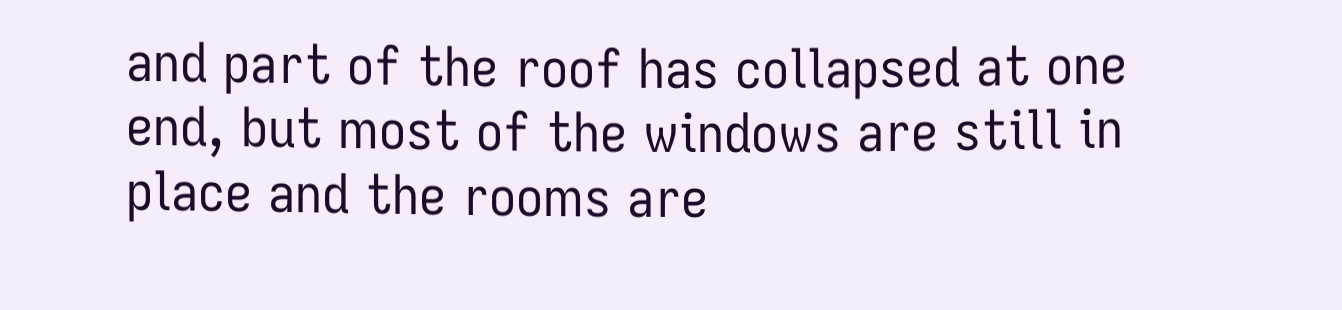and part of the roof has collapsed at one end, but most of the windows are still in place and the rooms are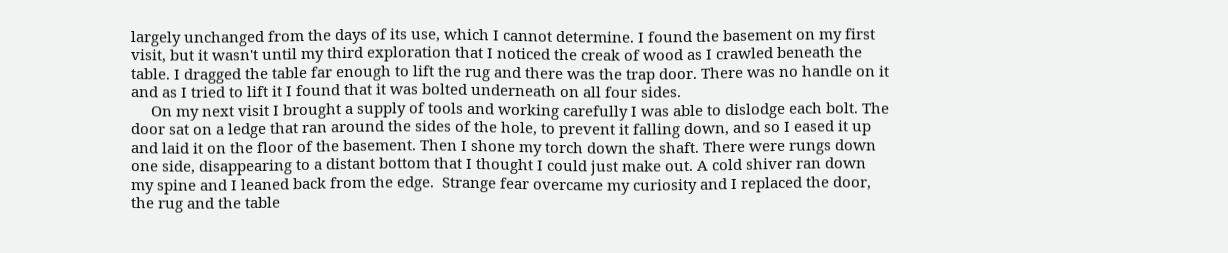largely unchanged from the days of its use, which I cannot determine. I found the basement on my first visit, but it wasn't until my third exploration that I noticed the creak of wood as I crawled beneath the table. I dragged the table far enough to lift the rug and there was the trap door. There was no handle on it and as I tried to lift it I found that it was bolted underneath on all four sides.
     On my next visit I brought a supply of tools and working carefully I was able to dislodge each bolt. The door sat on a ledge that ran around the sides of the hole, to prevent it falling down, and so I eased it up and laid it on the floor of the basement. Then I shone my torch down the shaft. There were rungs down one side, disappearing to a distant bottom that I thought I could just make out. A cold shiver ran down my spine and I leaned back from the edge.  Strange fear overcame my curiosity and I replaced the door, the rug and the table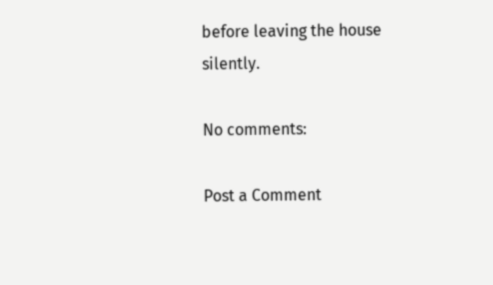before leaving the house silently.

No comments:

Post a Comment